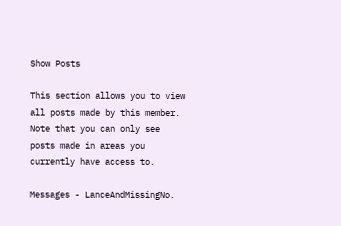Show Posts

This section allows you to view all posts made by this member. Note that you can only see posts made in areas you currently have access to.

Messages - LanceAndMissingNo.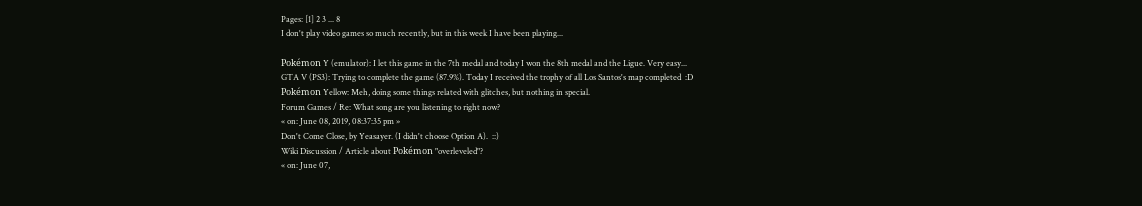Pages: [1] 2 3 ... 8
I don't play video games so much recently, but in this week I have been playing...

Pokémon Y (emulator): I let this game in the 7th medal and today I won the 8th medal and the Ligue. Very easy...
GTA V (PS3): Trying to complete the game (87.9%). Today I received the trophy of all Los Santos's map completed  :D
Pokémon Yellow: Meh, doing some things related with glitches, but nothing in special.
Forum Games / Re: What song are you listening to right now?
« on: June 08, 2019, 08:37:35 pm »
Don't Come Close, by Yeasayer. (I didn't choose Option A).  ::)
Wiki Discussion / Article about Pokémon "overleveled"?
« on: June 07,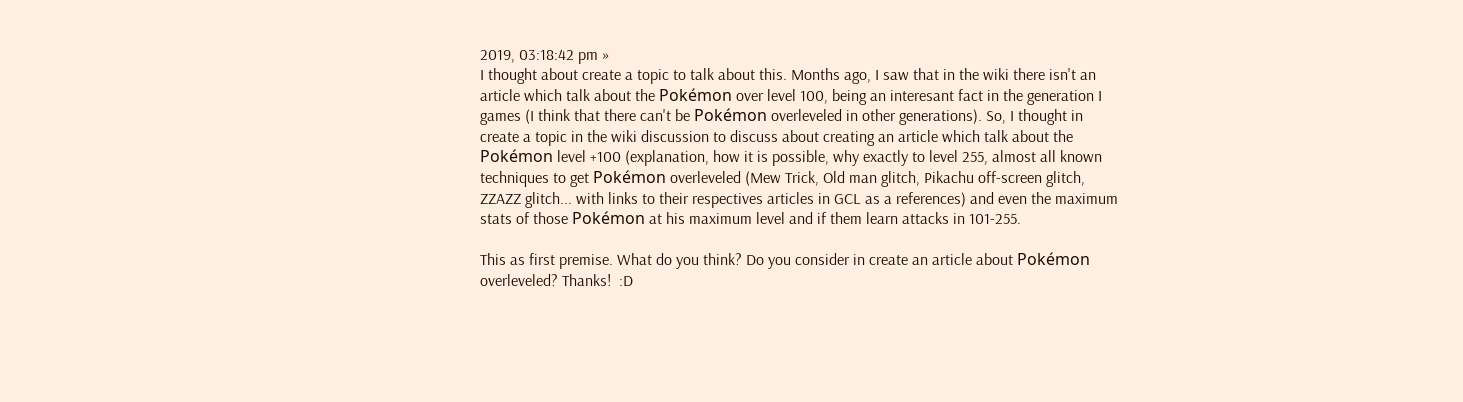2019, 03:18:42 pm »
I thought about create a topic to talk about this. Months ago, I saw that in the wiki there isn't an article which talk about the Pokémon over level 100, being an interesant fact in the generation I games (I think that there can't be Pokémon overleveled in other generations). So, I thought in create a topic in the wiki discussion to discuss about creating an article which talk about the Pokémon level +100 (explanation, how it is possible, why exactly to level 255, almost all known techniques to get Pokémon overleveled (Mew Trick, Old man glitch, Pikachu off-screen glitch, ZZAZZ glitch... with links to their respectives articles in GCL as a references) and even the maximum stats of those Pokémon at his maximum level and if them learn attacks in 101-255.

This as first premise. What do you think? Do you consider in create an article about Pokémon overleveled? Thanks!  :D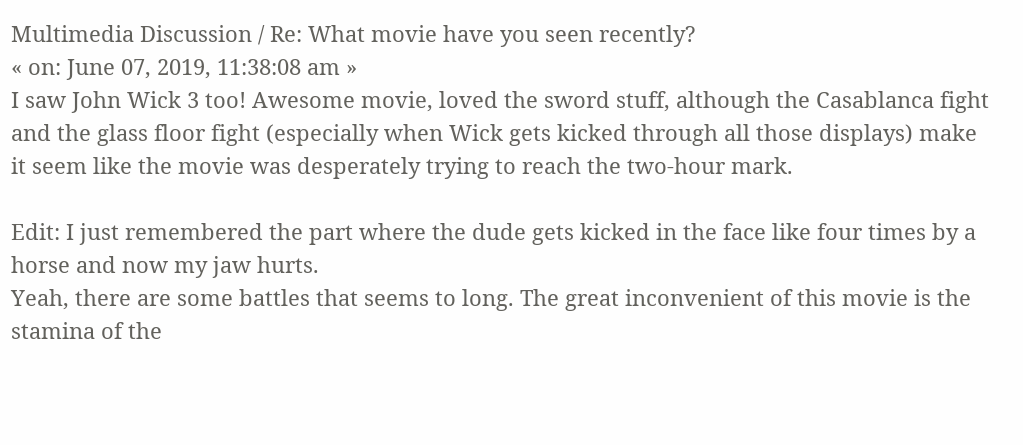Multimedia Discussion / Re: What movie have you seen recently?
« on: June 07, 2019, 11:38:08 am »
I saw John Wick 3 too! Awesome movie, loved the sword stuff, although the Casablanca fight and the glass floor fight (especially when Wick gets kicked through all those displays) make it seem like the movie was desperately trying to reach the two-hour mark.

Edit: I just remembered the part where the dude gets kicked in the face like four times by a horse and now my jaw hurts.
Yeah, there are some battles that seems to long. The great inconvenient of this movie is the stamina of the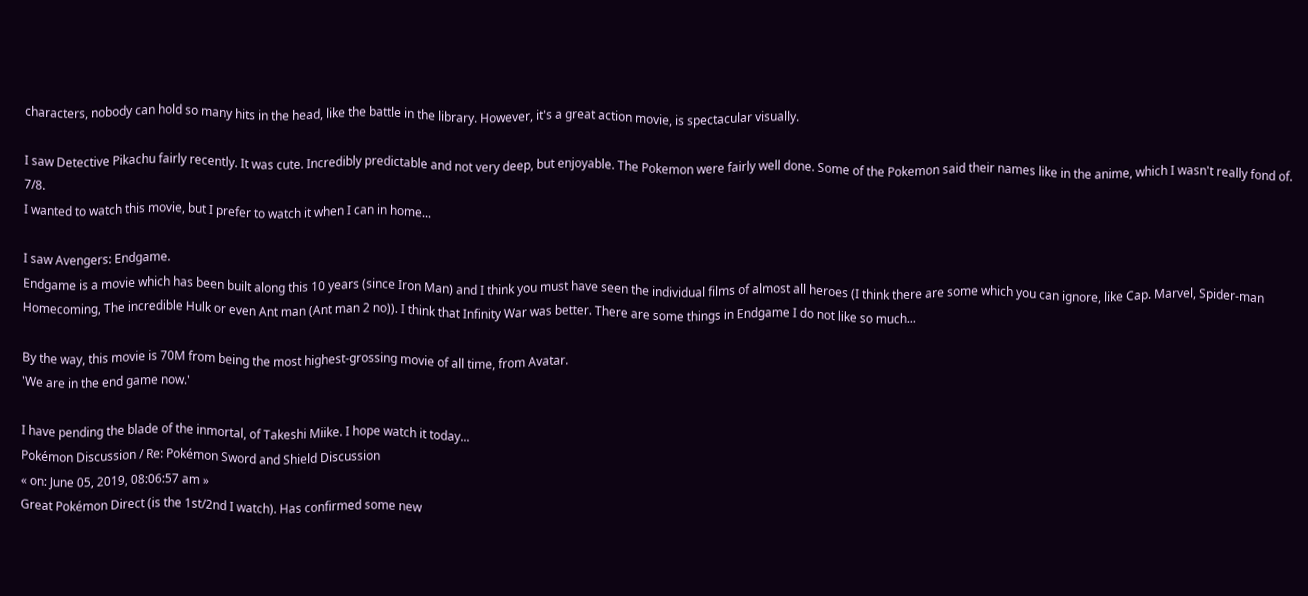characters, nobody can hold so many hits in the head, like the battle in the library. However, it's a great action movie, is spectacular visually.

I saw Detective Pikachu fairly recently. It was cute. Incredibly predictable and not very deep, but enjoyable. The Pokemon were fairly well done. Some of the Pokemon said their names like in the anime, which I wasn't really fond of. 7/8.
I wanted to watch this movie, but I prefer to watch it when I can in home...

I saw Avengers: Endgame.
Endgame is a movie which has been built along this 10 years (since Iron Man) and I think you must have seen the individual films of almost all heroes (I think there are some which you can ignore, like Cap. Marvel, Spider-man Homecoming, The incredible Hulk or even Ant man (Ant man 2 no)). I think that Infinity War was better. There are some things in Endgame I do not like so much...

By the way, this movie is 70M from being the most highest-grossing movie of all time, from Avatar.
'We are in the end game now.'

I have pending the blade of the inmortal, of Takeshi Miike. I hope watch it today...
Pokémon Discussion / Re: Pokémon Sword and Shield Discussion
« on: June 05, 2019, 08:06:57 am »
Great Pokémon Direct (is the 1st/2nd I watch). Has confirmed some new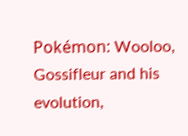Pokémon: Wooloo, Gossifleur and his evolution,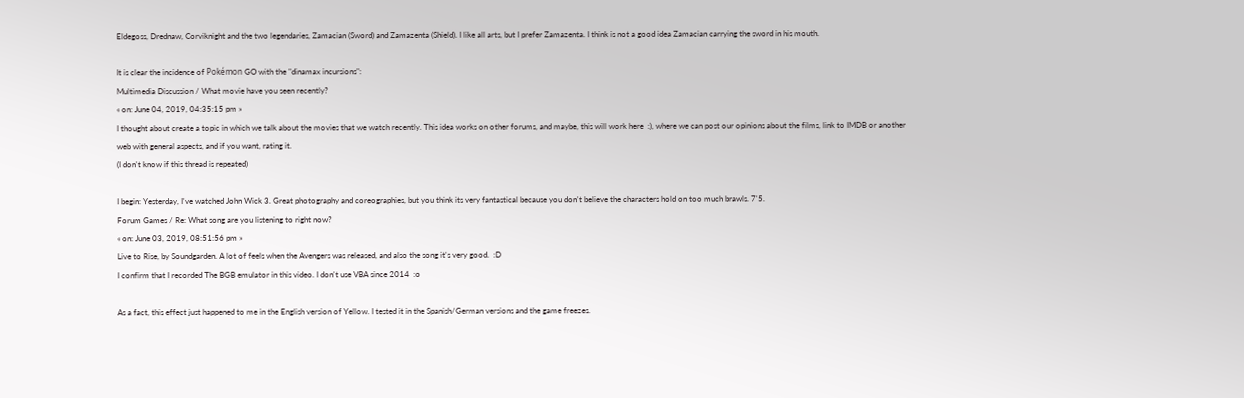Eldegoss, Drednaw, Corviknight and the two legendaries, Zamacian (Sword) and Zamazenta (Shield). I like all arts, but I prefer Zamazenta. I think is not a good idea Zamacian carrying the sword in his mouth.

It is clear the incidence of Pokémon GO with the "dinamax incursions":
Multimedia Discussion / What movie have you seen recently?
« on: June 04, 2019, 04:35:15 pm »
I thought about create a topic in which we talk about the movies that we watch recently. This idea works on other forums, and maybe, this will work here  :), where we can post our opinions about the films, link to IMDB or another web with general aspects, and if you want, rating it.
(I don't know if this thread is repeated)

I begin: Yesterday, I've watched John Wick 3. Great photography and coreographies, but you think its very fantastical because you don't believe the characters hold on too much brawls. 7'5.
Forum Games / Re: What song are you listening to right now?
« on: June 03, 2019, 08:51:56 pm »
Live to Rise, by Soundgarden. A lot of feels when the Avengers was released, and also the song it's very good.  :D
I confirm that I recorded The BGB emulator in this video. I don't use VBA since 2014  :o

As a fact, this effect just happened to me in the English version of Yellow. I tested it in the Spanish/German versions and the game freezes.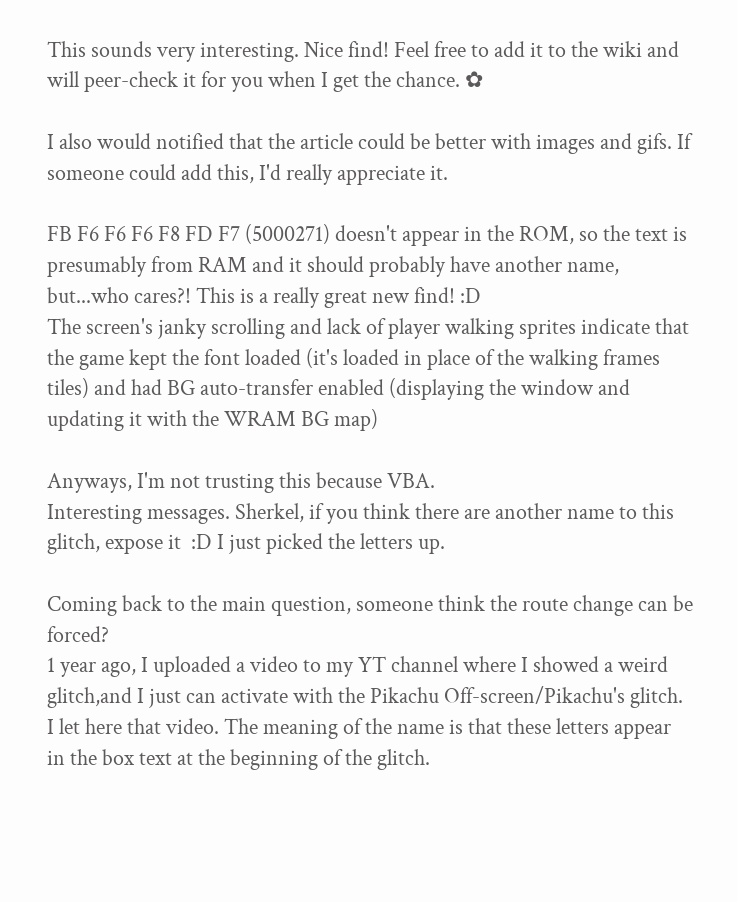This sounds very interesting. Nice find! Feel free to add it to the wiki and will peer-check it for you when I get the chance. ✿

I also would notified that the article could be better with images and gifs. If someone could add this, I'd really appreciate it.

FB F6 F6 F6 F8 FD F7 (5000271) doesn't appear in the ROM, so the text is presumably from RAM and it should probably have another name, but...who cares?! This is a really great new find! :D
The screen's janky scrolling and lack of player walking sprites indicate that the game kept the font loaded (it's loaded in place of the walking frames tiles) and had BG auto-transfer enabled (displaying the window and updating it with the WRAM BG map)

Anyways, I'm not trusting this because VBA.
Interesting messages. Sherkel, if you think there are another name to this glitch, expose it  :D I just picked the letters up.

Coming back to the main question, someone think the route change can be forced?
1 year ago, I uploaded a video to my YT channel where I showed a weird glitch,and I just can activate with the Pikachu Off-screen/Pikachu's glitch. I let here that video. The meaning of the name is that these letters appear in the box text at the beginning of the glitch.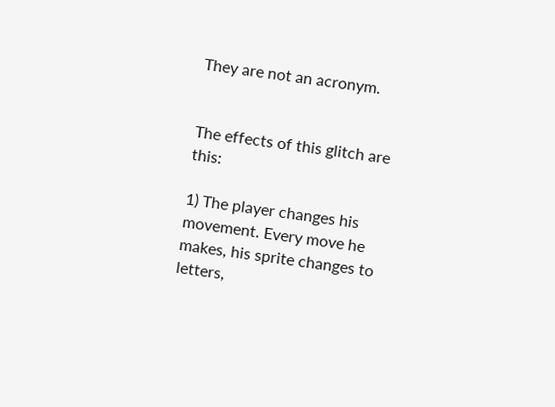They are not an acronym.


The effects of this glitch are this:

1) The player changes his movement. Every move he makes, his sprite changes to letters,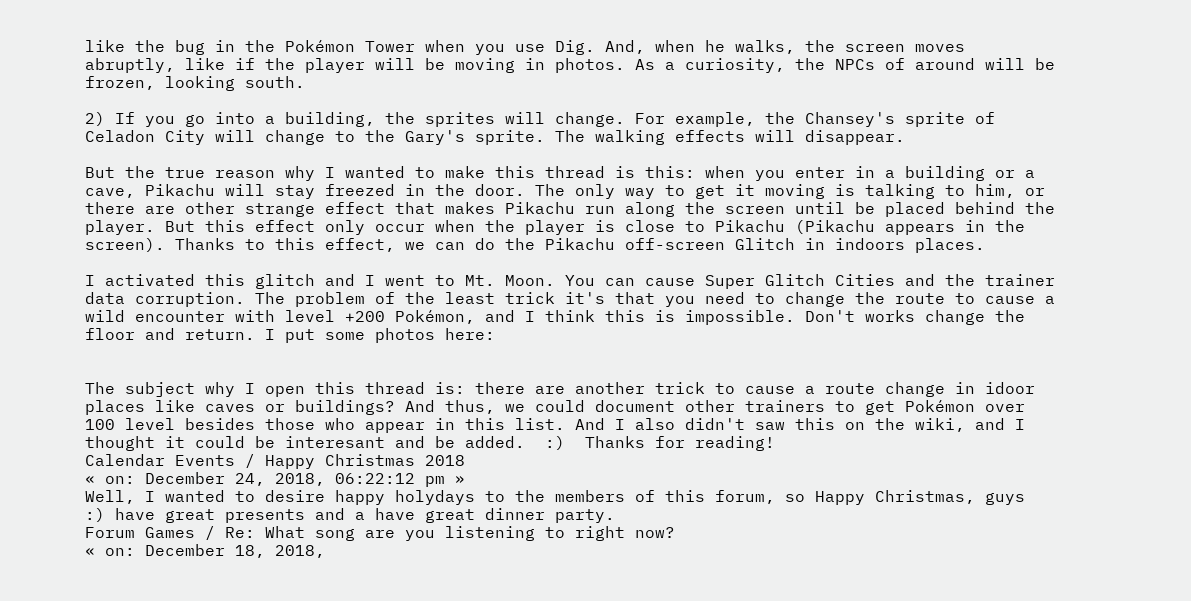like the bug in the Pokémon Tower when you use Dig. And, when he walks, the screen moves abruptly, like if the player will be moving in photos. As a curiosity, the NPCs of around will be frozen, looking south.

2) If you go into a building, the sprites will change. For example, the Chansey's sprite of Celadon City will change to the Gary's sprite. The walking effects will disappear.

But the true reason why I wanted to make this thread is this: when you enter in a building or a cave, Pikachu will stay freezed in the door. The only way to get it moving is talking to him, or there are other strange effect that makes Pikachu run along the screen until be placed behind the player. But this effect only occur when the player is close to Pikachu (Pikachu appears in the screen). Thanks to this effect, we can do the Pikachu off-screen Glitch in indoors places.

I activated this glitch and I went to Mt. Moon. You can cause Super Glitch Cities and the trainer data corruption. The problem of the least trick it's that you need to change the route to cause a wild encounter with level +200 Pokémon, and I think this is impossible. Don't works change the floor and return. I put some photos here:


The subject why I open this thread is: there are another trick to cause a route change in idoor places like caves or buildings? And thus, we could document other trainers to get Pokémon over 100 level besides those who appear in this list. And I also didn't saw this on the wiki, and I thought it could be interesant and be added.  :)  Thanks for reading!
Calendar Events / Happy Christmas 2018
« on: December 24, 2018, 06:22:12 pm »
Well, I wanted to desire happy holydays to the members of this forum, so Happy Christmas, guys  :) have great presents and a have great dinner party.
Forum Games / Re: What song are you listening to right now?
« on: December 18, 2018,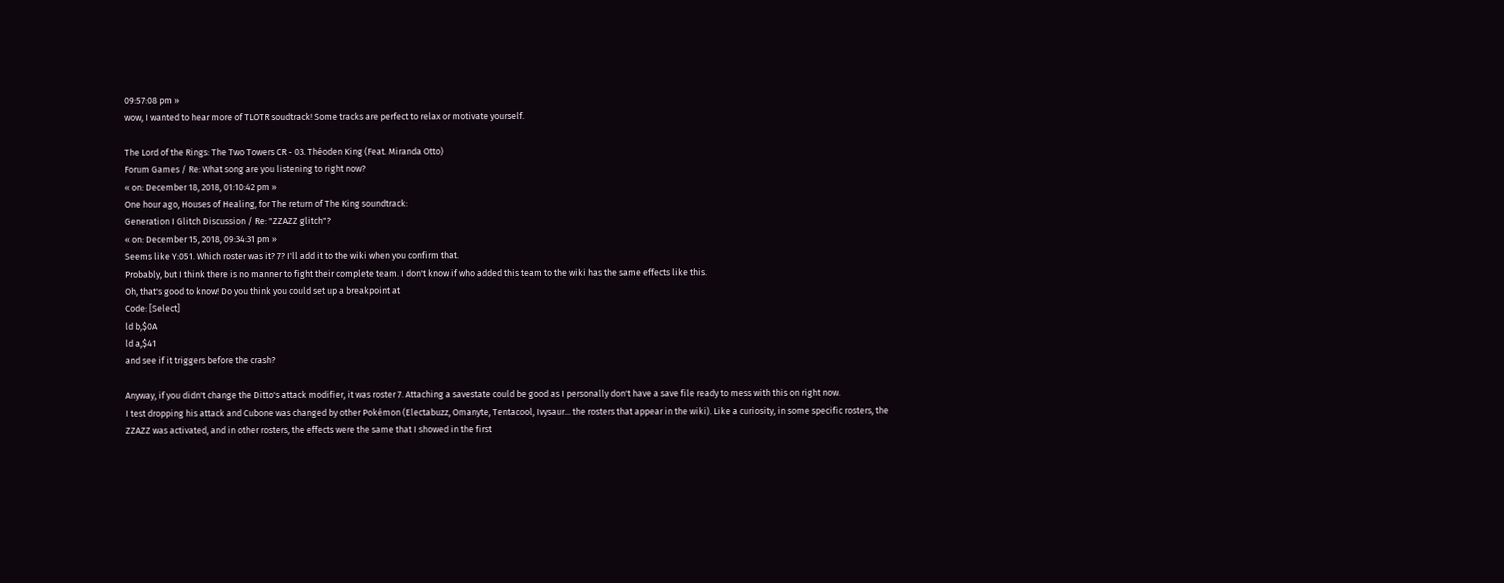09:57:08 pm »
wow, I wanted to hear more of TLOTR soudtrack! Some tracks are perfect to relax or motivate yourself.

The Lord of the Rings: The Two Towers CR - 03. Théoden King (Feat. Miranda Otto)
Forum Games / Re: What song are you listening to right now?
« on: December 18, 2018, 01:10:42 pm »
One hour ago, Houses of Healing, for The return of The King soundtrack:
Generation I Glitch Discussion / Re: "ZZAZZ glitch"?
« on: December 15, 2018, 09:34:31 pm »
Seems like Y:051. Which roster was it? 7? I'll add it to the wiki when you confirm that.
Probably, but I think there is no manner to fight their complete team. I don't know if who added this team to the wiki has the same effects like this.
Oh, that's good to know! Do you think you could set up a breakpoint at
Code: [Select]
ld b,$0A
ld a,$41
and see if it triggers before the crash?

Anyway, if you didn't change the Ditto's attack modifier, it was roster 7. Attaching a savestate could be good as I personally don't have a save file ready to mess with this on right now.
I test dropping his attack and Cubone was changed by other Pokémon (Electabuzz, Omanyte, Tentacool, Ivysaur... the rosters that appear in the wiki). Like a curiosity, in some specific rosters, the ZZAZZ was activated, and in other rosters, the effects were the same that I showed in the first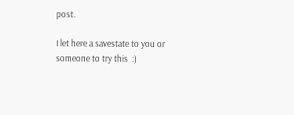post.

I let here a savestate to you or someone to try this  :)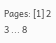Pages: [1] 2 3 ... 8